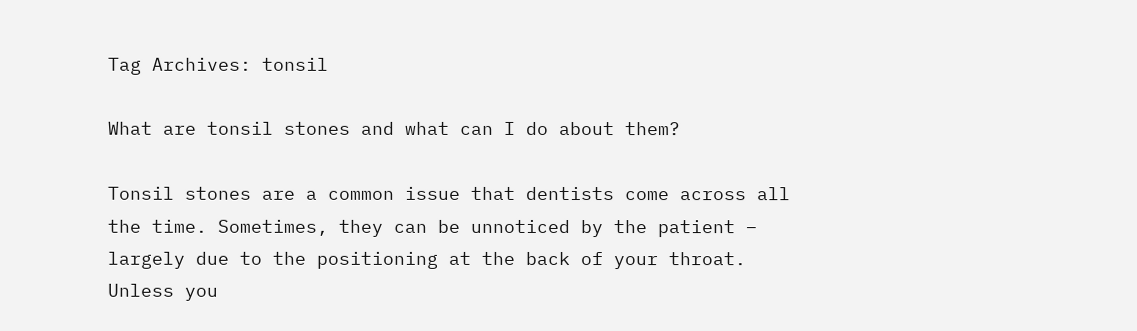Tag Archives: tonsil

What are tonsil stones and what can I do about them?

Tonsil stones are a common issue that dentists come across all the time. Sometimes, they can be unnoticed by the patient – largely due to the positioning at the back of your throat. Unless you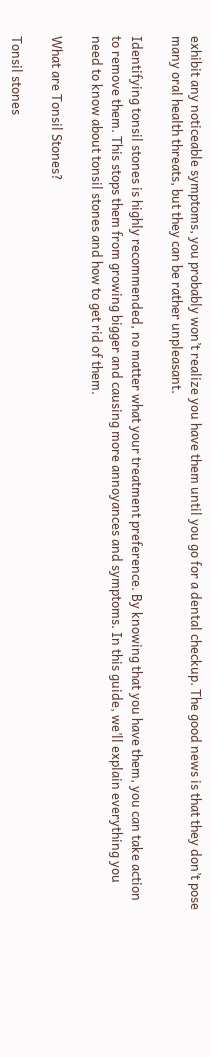exhibit any noticeable symptoms, you probably won’t realize you have them until you go for a dental checkup. The good news is that they don’t pose many oral health threats, but they can be rather unpleasant.

Identifying tonsil stones is highly recommended, no matter what your treatment preference. By knowing that you have them, you can take action to remove them. This stops them from growing bigger and causing more annoyances and symptoms. In this guide, we’ll explain everything you need to know about tonsil stones and how to get rid of them.

What are Tonsil Stones?

Tonsil stones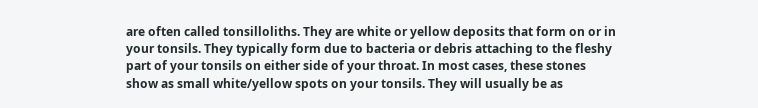are often called tonsilloliths. They are white or yellow deposits that form on or in your tonsils. They typically form due to bacteria or debris attaching to the fleshy part of your tonsils on either side of your throat. In most cases, these stones show as small white/yellow spots on your tonsils. They will usually be as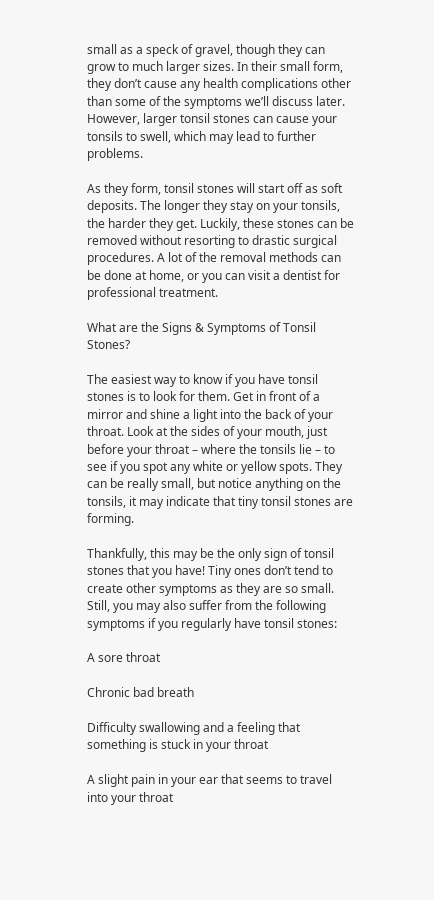small as a speck of gravel, though they can grow to much larger sizes. In their small form, they don’t cause any health complications other than some of the symptoms we’ll discuss later. However, larger tonsil stones can cause your tonsils to swell, which may lead to further problems.

As they form, tonsil stones will start off as soft deposits. The longer they stay on your tonsils, the harder they get. Luckily, these stones can be removed without resorting to drastic surgical procedures. A lot of the removal methods can be done at home, or you can visit a dentist for professional treatment.

What are the Signs & Symptoms of Tonsil Stones?

The easiest way to know if you have tonsil stones is to look for them. Get in front of a mirror and shine a light into the back of your throat. Look at the sides of your mouth, just before your throat – where the tonsils lie – to see if you spot any white or yellow spots. They can be really small, but notice anything on the tonsils, it may indicate that tiny tonsil stones are forming.

Thankfully, this may be the only sign of tonsil stones that you have! Tiny ones don’t tend to create other symptoms as they are so small. Still, you may also suffer from the following symptoms if you regularly have tonsil stones:

A sore throat

Chronic bad breath

Difficulty swallowing and a feeling that something is stuck in your throat

A slight pain in your ear that seems to travel into your throat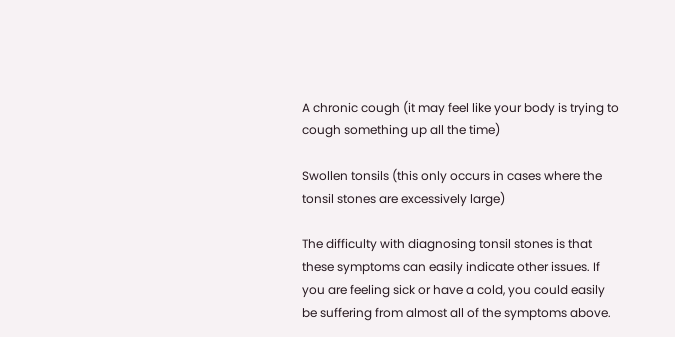A chronic cough (it may feel like your body is trying to cough something up all the time)

Swollen tonsils (this only occurs in cases where the tonsil stones are excessively large)

The difficulty with diagnosing tonsil stones is that these symptoms can easily indicate other issues. If you are feeling sick or have a cold, you could easily be suffering from almost all of the symptoms above.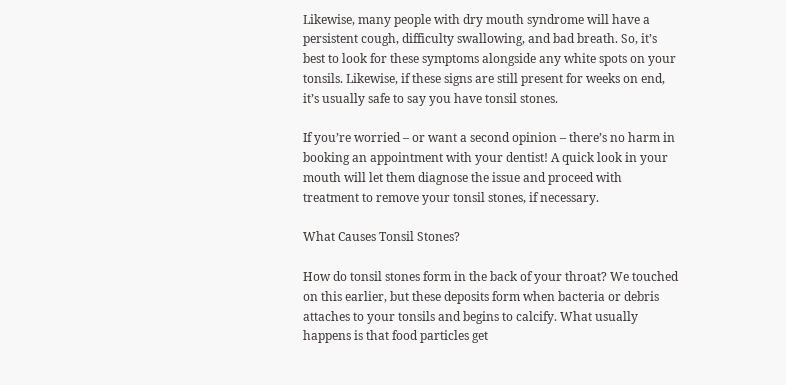Likewise, many people with dry mouth syndrome will have a persistent cough, difficulty swallowing, and bad breath. So, it’s best to look for these symptoms alongside any white spots on your tonsils. Likewise, if these signs are still present for weeks on end, it’s usually safe to say you have tonsil stones.

If you’re worried – or want a second opinion – there’s no harm in booking an appointment with your dentist! A quick look in your mouth will let them diagnose the issue and proceed with treatment to remove your tonsil stones, if necessary.

What Causes Tonsil Stones?

How do tonsil stones form in the back of your throat? We touched on this earlier, but these deposits form when bacteria or debris attaches to your tonsils and begins to calcify. What usually happens is that food particles get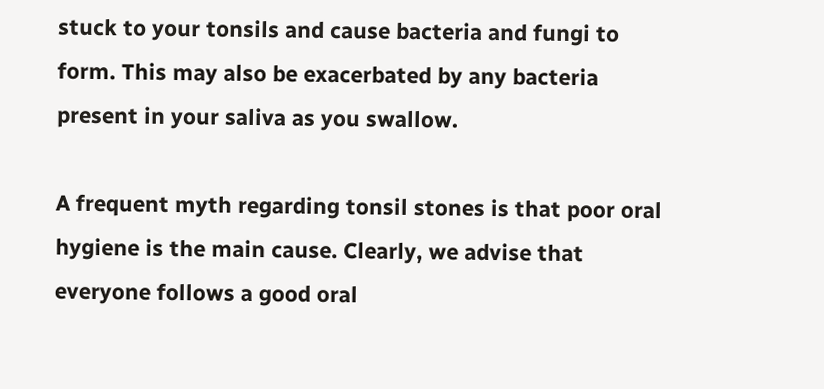stuck to your tonsils and cause bacteria and fungi to form. This may also be exacerbated by any bacteria present in your saliva as you swallow.

A frequent myth regarding tonsil stones is that poor oral hygiene is the main cause. Clearly, we advise that everyone follows a good oral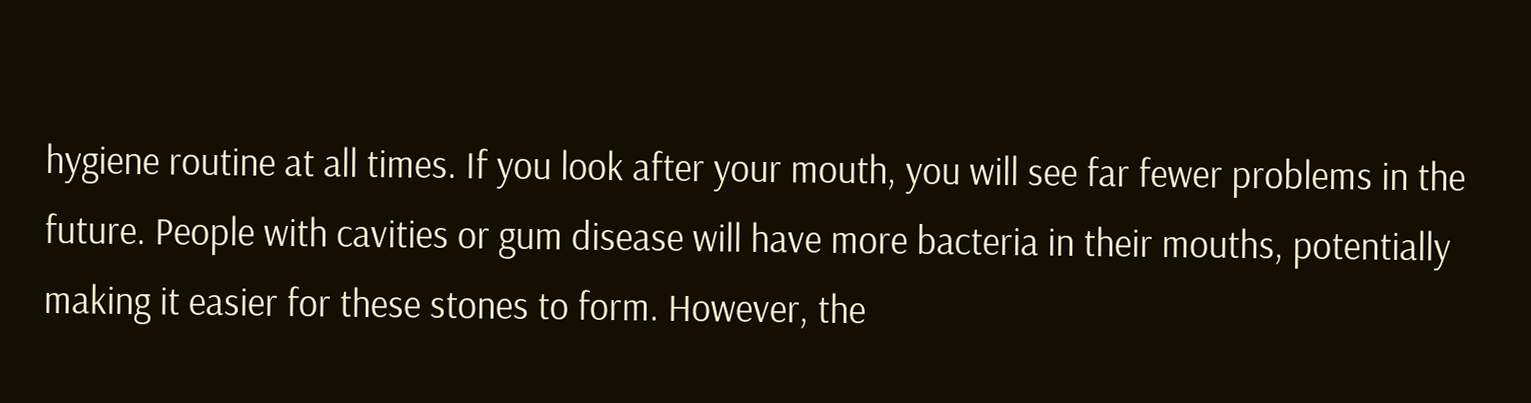hygiene routine at all times. If you look after your mouth, you will see far fewer problems in the future. People with cavities or gum disease will have more bacteria in their mouths, potentially making it easier for these stones to form. However, the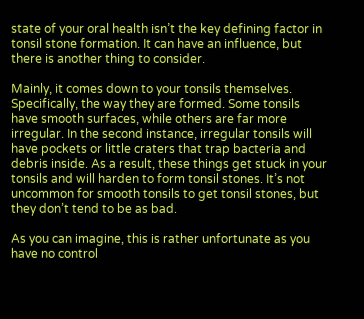state of your oral health isn’t the key defining factor in tonsil stone formation. It can have an influence, but there is another thing to consider.

Mainly, it comes down to your tonsils themselves. Specifically, the way they are formed. Some tonsils have smooth surfaces, while others are far more irregular. In the second instance, irregular tonsils will have pockets or little craters that trap bacteria and debris inside. As a result, these things get stuck in your tonsils and will harden to form tonsil stones. It’s not uncommon for smooth tonsils to get tonsil stones, but they don’t tend to be as bad.

As you can imagine, this is rather unfortunate as you have no control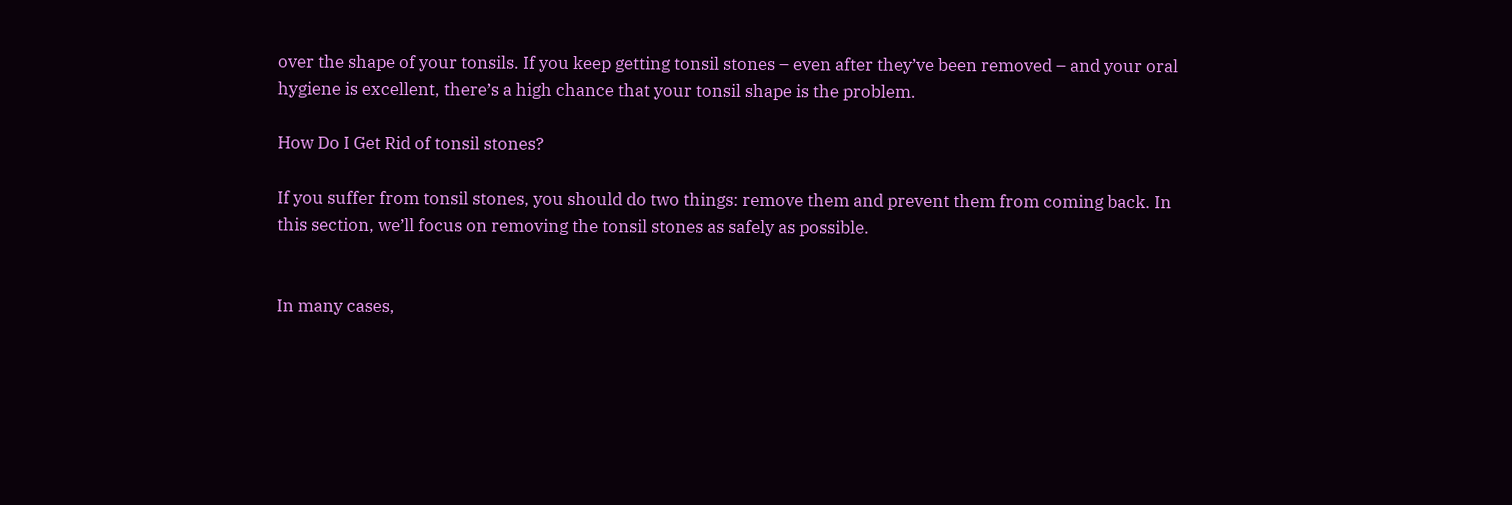over the shape of your tonsils. If you keep getting tonsil stones – even after they’ve been removed – and your oral hygiene is excellent, there’s a high chance that your tonsil shape is the problem.

How Do I Get Rid of tonsil stones?

If you suffer from tonsil stones, you should do two things: remove them and prevent them from coming back. In this section, we’ll focus on removing the tonsil stones as safely as possible.


In many cases,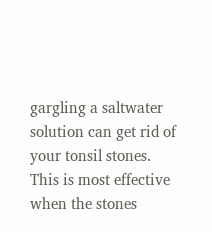gargling a saltwater solution can get rid of your tonsil stones. This is most effective when the stones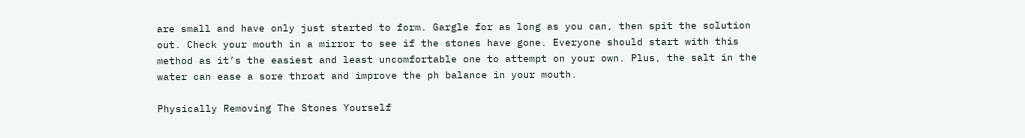are small and have only just started to form. Gargle for as long as you can, then spit the solution out. Check your mouth in a mirror to see if the stones have gone. Everyone should start with this method as it’s the easiest and least uncomfortable one to attempt on your own. Plus, the salt in the water can ease a sore throat and improve the ph balance in your mouth.

Physically Removing The Stones Yourself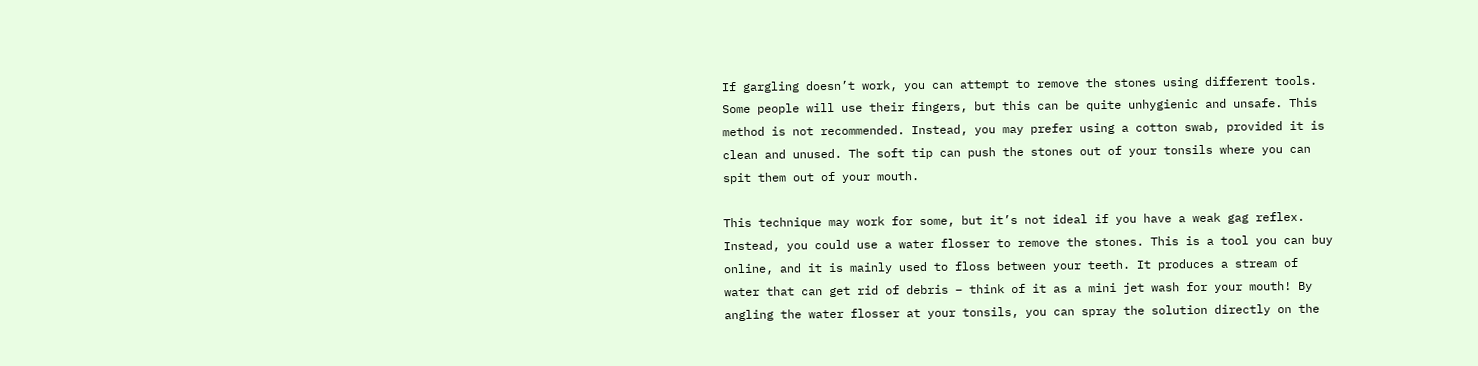If gargling doesn’t work, you can attempt to remove the stones using different tools. Some people will use their fingers, but this can be quite unhygienic and unsafe. This method is not recommended. Instead, you may prefer using a cotton swab, provided it is clean and unused. The soft tip can push the stones out of your tonsils where you can spit them out of your mouth.

This technique may work for some, but it’s not ideal if you have a weak gag reflex. Instead, you could use a water flosser to remove the stones. This is a tool you can buy online, and it is mainly used to floss between your teeth. It produces a stream of water that can get rid of debris – think of it as a mini jet wash for your mouth! By angling the water flosser at your tonsils, you can spray the solution directly on the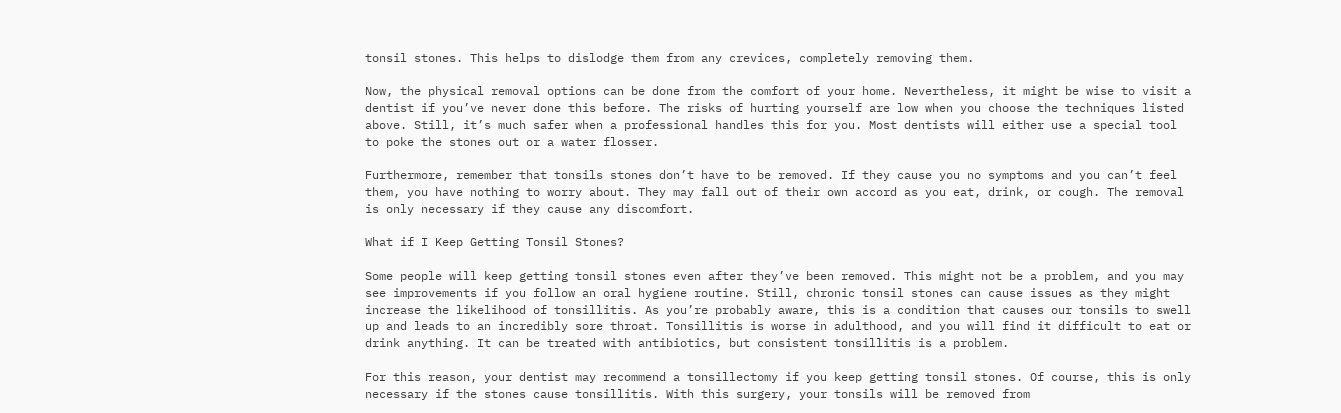tonsil stones. This helps to dislodge them from any crevices, completely removing them.

Now, the physical removal options can be done from the comfort of your home. Nevertheless, it might be wise to visit a dentist if you’ve never done this before. The risks of hurting yourself are low when you choose the techniques listed above. Still, it’s much safer when a professional handles this for you. Most dentists will either use a special tool to poke the stones out or a water flosser.

Furthermore, remember that tonsils stones don’t have to be removed. If they cause you no symptoms and you can’t feel them, you have nothing to worry about. They may fall out of their own accord as you eat, drink, or cough. The removal is only necessary if they cause any discomfort.

What if I Keep Getting Tonsil Stones?

Some people will keep getting tonsil stones even after they’ve been removed. This might not be a problem, and you may see improvements if you follow an oral hygiene routine. Still, chronic tonsil stones can cause issues as they might increase the likelihood of tonsillitis. As you’re probably aware, this is a condition that causes our tonsils to swell up and leads to an incredibly sore throat. Tonsillitis is worse in adulthood, and you will find it difficult to eat or drink anything. It can be treated with antibiotics, but consistent tonsillitis is a problem.

For this reason, your dentist may recommend a tonsillectomy if you keep getting tonsil stones. Of course, this is only necessary if the stones cause tonsillitis. With this surgery, your tonsils will be removed from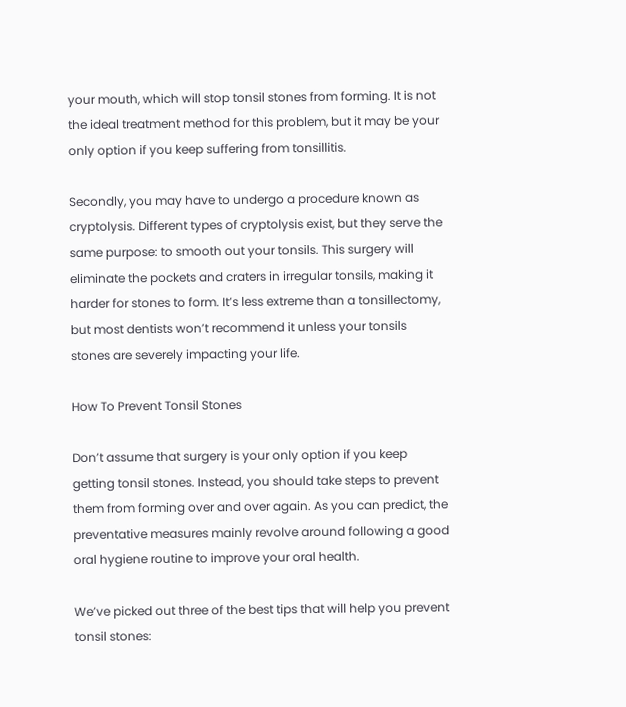your mouth, which will stop tonsil stones from forming. It is not the ideal treatment method for this problem, but it may be your only option if you keep suffering from tonsillitis.

Secondly, you may have to undergo a procedure known as cryptolysis. Different types of cryptolysis exist, but they serve the same purpose: to smooth out your tonsils. This surgery will eliminate the pockets and craters in irregular tonsils, making it harder for stones to form. It’s less extreme than a tonsillectomy, but most dentists won’t recommend it unless your tonsils stones are severely impacting your life.

How To Prevent Tonsil Stones

Don’t assume that surgery is your only option if you keep getting tonsil stones. Instead, you should take steps to prevent them from forming over and over again. As you can predict, the preventative measures mainly revolve around following a good oral hygiene routine to improve your oral health.

We’ve picked out three of the best tips that will help you prevent tonsil stones: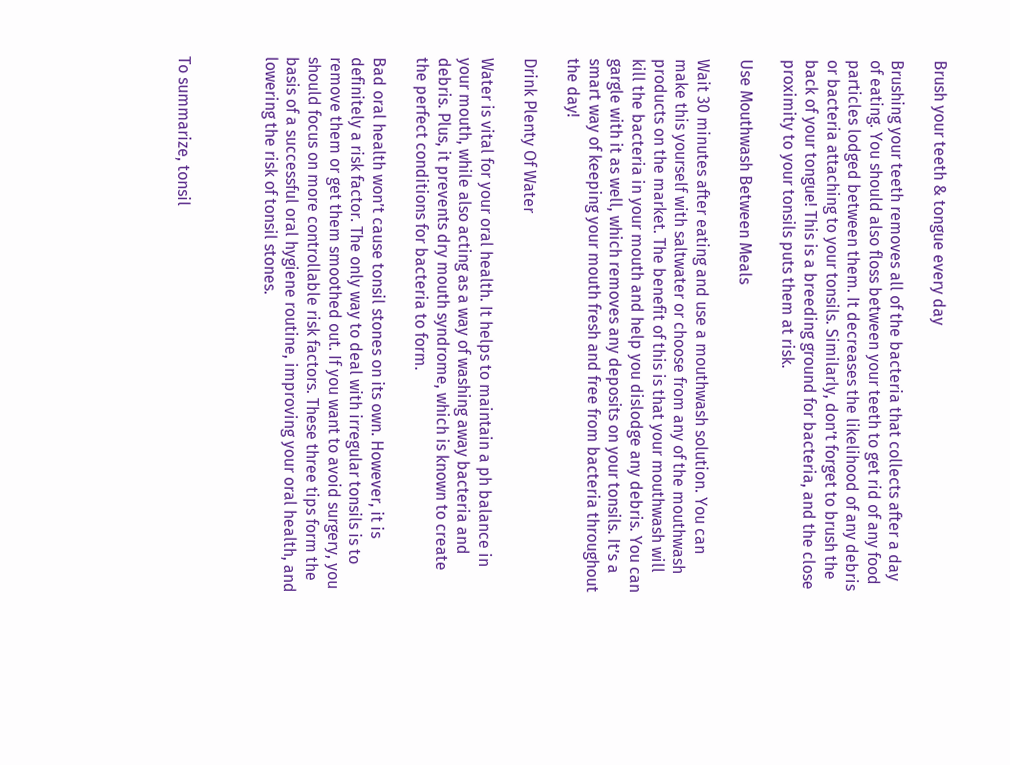Brush your teeth & tongue every day

Brushing your teeth removes all of the bacteria that collects after a day of eating. You should also floss between your teeth to get rid of any food particles lodged between them. It decreases the likelihood of any debris or bacteria attaching to your tonsils. Similarly, don’t forget to brush the back of your tongue! This is a breeding ground for bacteria, and the close proximity to your tonsils puts them at risk.

Use Mouthwash Between Meals

Wait 30 minutes after eating and use a mouthwash solution. You can make this yourself with saltwater or choose from any of the mouthwash products on the market. The benefit of this is that your mouthwash will kill the bacteria in your mouth and help you dislodge any debris. You can gargle with it as well, which removes any deposits on your tonsils. It’s a smart way of keeping your mouth fresh and free from bacteria throughout the day!

Drink Plenty Of Water

Water is vital for your oral health. It helps to maintain a ph balance in your mouth, while also acting as a way of washing away bacteria and debris. Plus, it prevents dry mouth syndrome, which is known to create the perfect conditions for bacteria to form.

Bad oral health won’t cause tonsil stones on its own. However, it is definitely a risk factor. The only way to deal with irregular tonsils is to remove them or get them smoothed out. If you want to avoid surgery, you should focus on more controllable risk factors. These three tips form the basis of a successful oral hygiene routine, improving your oral health, and lowering the risk of tonsil stones.



To summarize, tonsil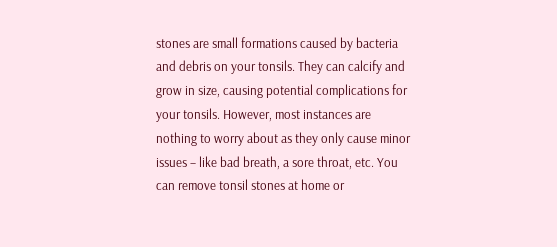stones are small formations caused by bacteria and debris on your tonsils. They can calcify and grow in size, causing potential complications for your tonsils. However, most instances are nothing to worry about as they only cause minor issues – like bad breath, a sore throat, etc. You can remove tonsil stones at home or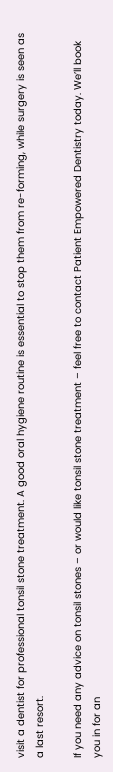visit a dentist for professional tonsil stone treatment. A good oral hygiene routine is essential to stop them from re-forming, while surgery is seen as a last resort.

If you need any advice on tonsil stones – or would like tonsil stone treatment – feel free to contact Patient Empowered Dentistry today. We’ll book you in for an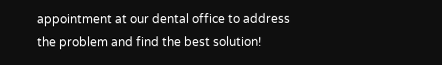appointment at our dental office to address the problem and find the best solution!